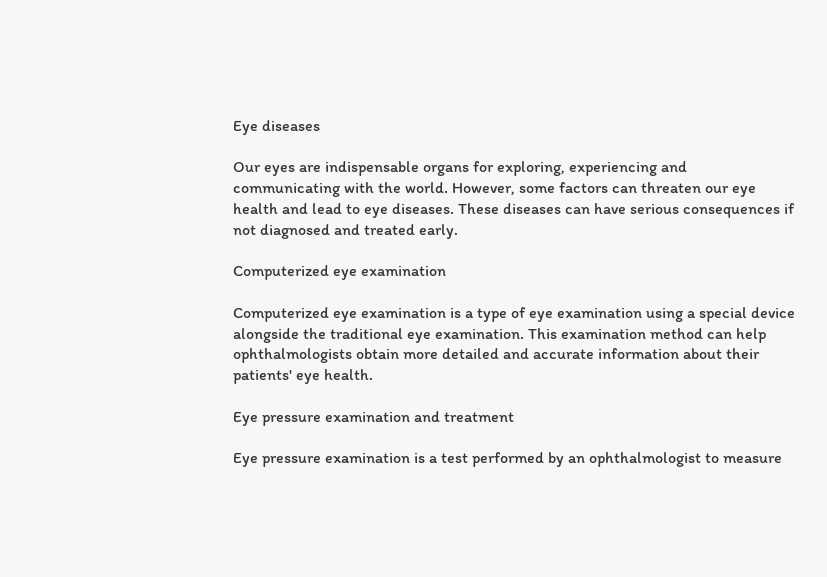Eye diseases

Our eyes are indispensable organs for exploring, experiencing and communicating with the world. However, some factors can threaten our eye health and lead to eye diseases. These diseases can have serious consequences if not diagnosed and treated early.

Computerized eye examination

Computerized eye examination is a type of eye examination using a special device alongside the traditional eye examination. This examination method can help ophthalmologists obtain more detailed and accurate information about their patients' eye health.

Eye pressure examination and treatment

Eye pressure examination is a test performed by an ophthalmologist to measure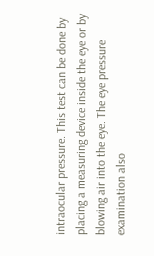intraocular pressure. This test can be done by placing a measuring device inside the eye or by blowing air into the eye. The eye pressure examination also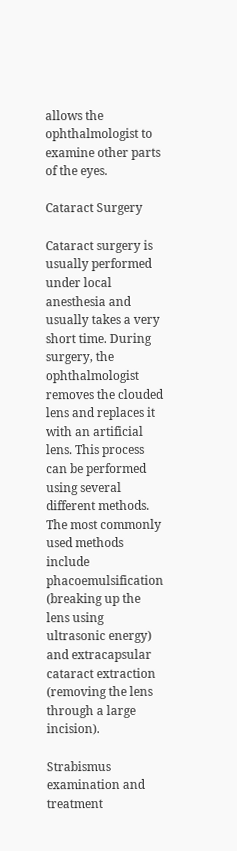allows the ophthalmologist to examine other parts of the eyes.

Cataract Surgery

Cataract surgery is usually performed under local anesthesia and usually takes a very short time. During surgery, the ophthalmologist removes the clouded lens and replaces it with an artificial lens. This process can be performed using several different methods. The most commonly used methods include phacoemulsification (breaking up the lens using ultrasonic energy) and extracapsular cataract extraction (removing the lens through a large incision).

Strabismus examination and treatment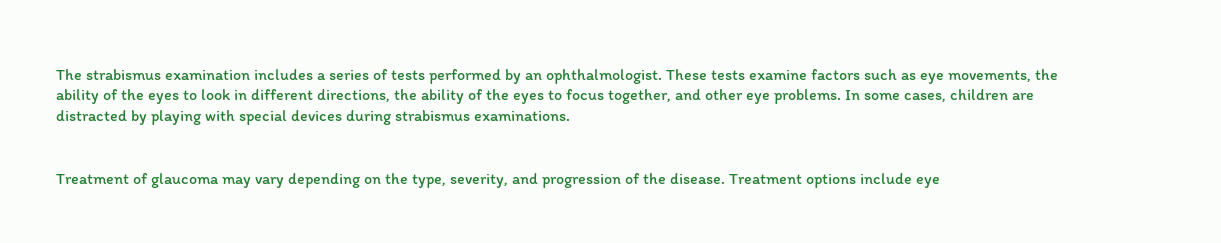The strabismus examination includes a series of tests performed by an ophthalmologist. These tests examine factors such as eye movements, the ability of the eyes to look in different directions, the ability of the eyes to focus together, and other eye problems. In some cases, children are distracted by playing with special devices during strabismus examinations.


Treatment of glaucoma may vary depending on the type, severity, and progression of the disease. Treatment options include eye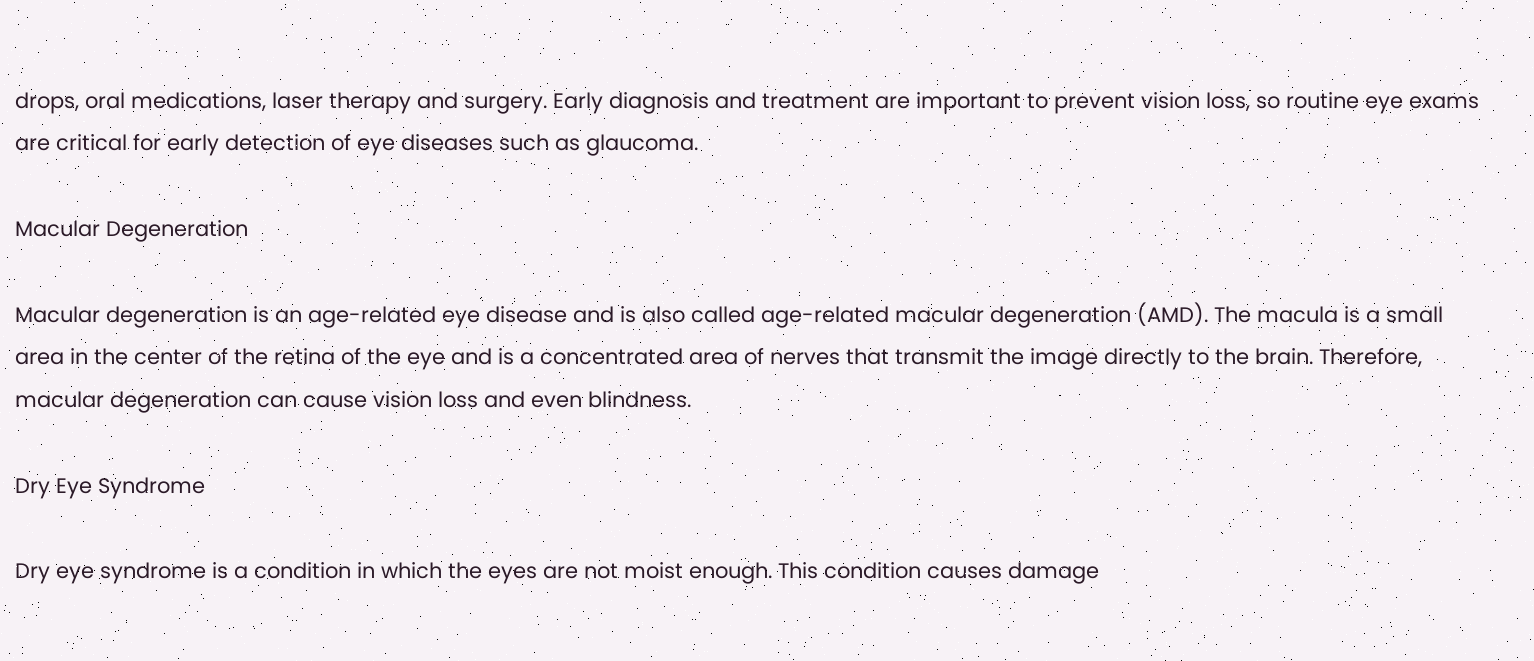drops, oral medications, laser therapy and surgery. Early diagnosis and treatment are important to prevent vision loss, so routine eye exams are critical for early detection of eye diseases such as glaucoma.

Macular Degeneration

Macular degeneration is an age-related eye disease and is also called age-related macular degeneration (AMD). The macula is a small area in the center of the retina of the eye and is a concentrated area of nerves that transmit the image directly to the brain. Therefore, macular degeneration can cause vision loss and even blindness.

Dry Eye Syndrome

Dry eye syndrome is a condition in which the eyes are not moist enough. This condition causes damage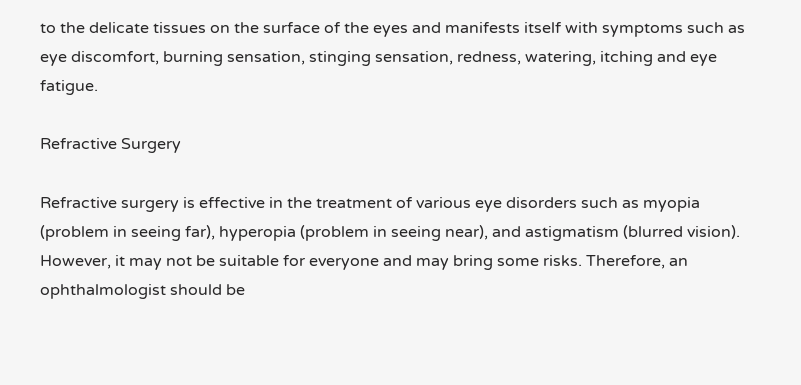to the delicate tissues on the surface of the eyes and manifests itself with symptoms such as eye discomfort, burning sensation, stinging sensation, redness, watering, itching and eye fatigue.

Refractive Surgery

Refractive surgery is effective in the treatment of various eye disorders such as myopia (problem in seeing far), hyperopia (problem in seeing near), and astigmatism (blurred vision). However, it may not be suitable for everyone and may bring some risks. Therefore, an ophthalmologist should be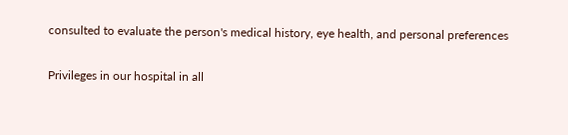consulted to evaluate the person's medical history, eye health, and personal preferences

Privileges in our hospital in all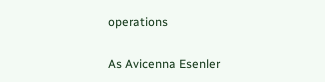operations

As Avicenna Esenler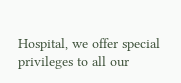Hospital, we offer special privileges to all our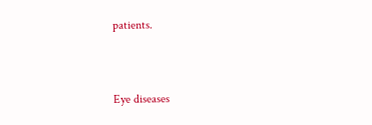patients.


Eye diseases